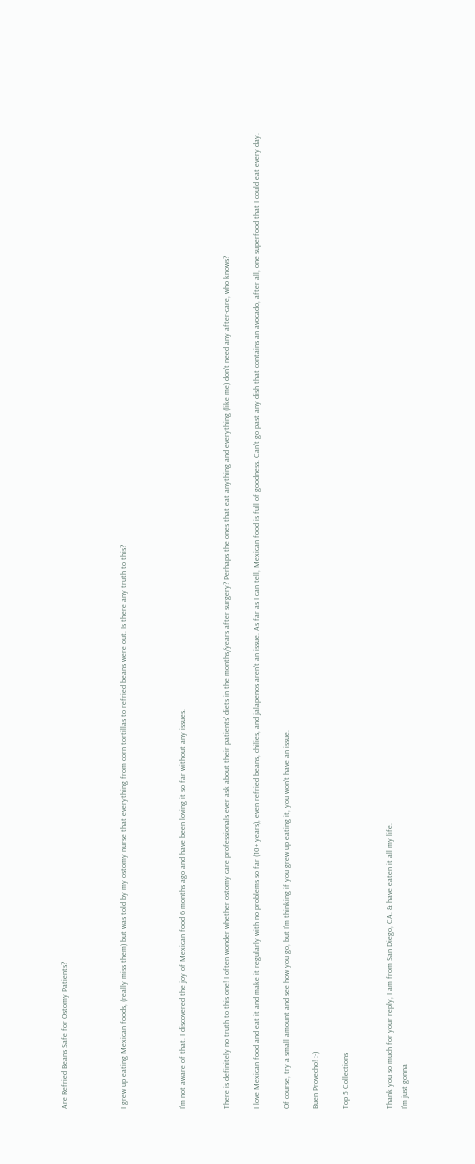Are Refried Beans Safe for Ostomy Patients?



I grew up eating Mexican foods, (really miss them) but was told by my ostomy nurse that everything from corn tortillas to refried beans were out. Is there any truth to this?



I'm not aware of that. I discovered the joy of Mexican food 6 months ago and have been loving it so far without any issues.


There is definitely no truth to this one! I often wonder whether ostomy care professionals ever ask about their patients' diets in the months/years after surgery? Perhaps the ones that eat anything and everything (like me) don't need any after-care, who knows?

I love Mexican food and eat it and make it regularly with no problems so far (10+ years), even refried beans, chilies, and jalapenos aren't an issue. As far as I can tell, Mexican food is full of goodness. Can't go past any dish that contains an avocado, after all, one superfood that I could eat every day.

Of course, try a small amount and see how you go, but I'm thinking if you grew up eating it, you won't have an issue.

Buen Provecho! :-)

Top 5 Collections


Thank you so much for your reply, I am from San Diego, CA. & have eaten it all my life.
I'm just gonna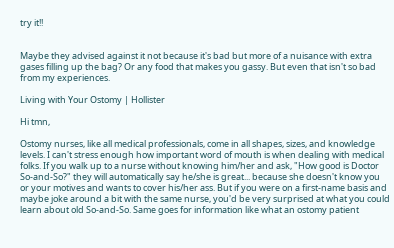try it!!


Maybe they advised against it not because it's bad but more of a nuisance with extra gases filling up the bag? Or any food that makes you gassy. But even that isn't so bad from my experiences.

Living with Your Ostomy | Hollister

Hi tmn,

Ostomy nurses, like all medical professionals, come in all shapes, sizes, and knowledge levels. I can't stress enough how important word of mouth is when dealing with medical folks. If you walk up to a nurse without knowing him/her and ask, "How good is Doctor So-and-So?" they will automatically say he/she is great... because she doesn't know you or your motives and wants to cover his/her ass. But if you were on a first-name basis and maybe joke around a bit with the same nurse, you'd be very surprised at what you could learn about old So-and-So. Same goes for information like what an ostomy patient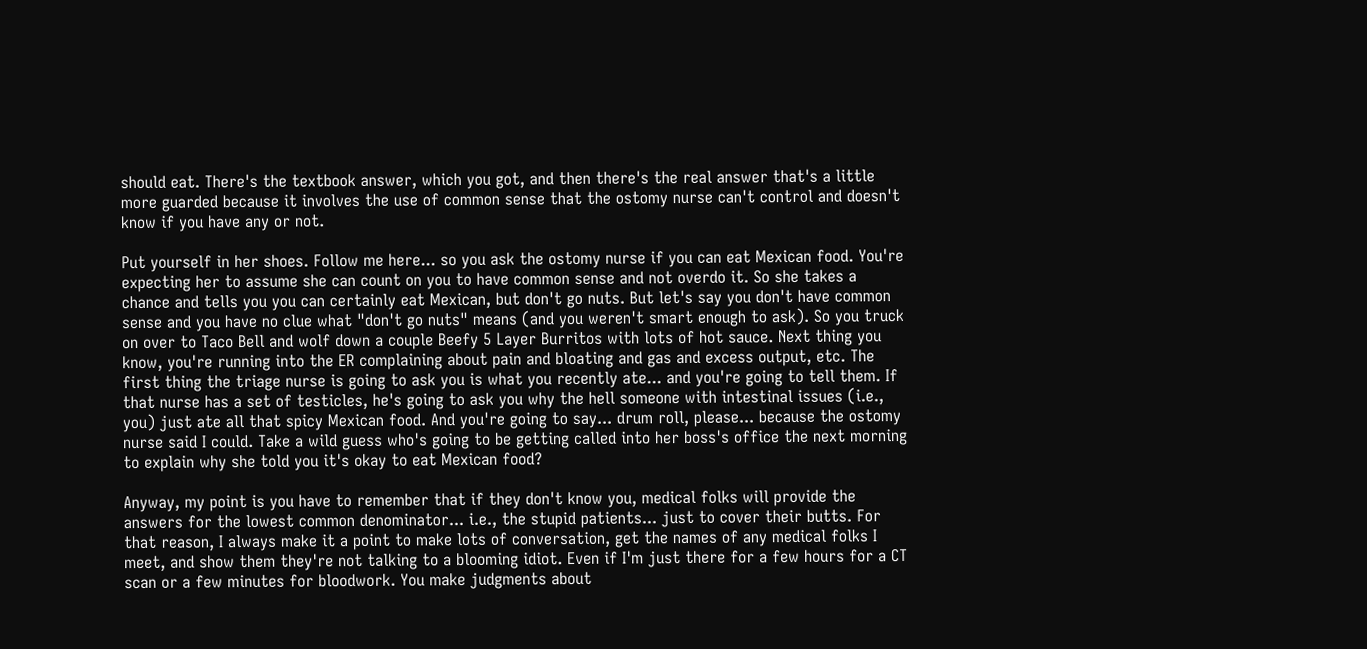should eat. There's the textbook answer, which you got, and then there's the real answer that's a little more guarded because it involves the use of common sense that the ostomy nurse can't control and doesn't know if you have any or not.

Put yourself in her shoes. Follow me here... so you ask the ostomy nurse if you can eat Mexican food. You're expecting her to assume she can count on you to have common sense and not overdo it. So she takes a chance and tells you you can certainly eat Mexican, but don't go nuts. But let's say you don't have common sense and you have no clue what "don't go nuts" means (and you weren't smart enough to ask). So you truck on over to Taco Bell and wolf down a couple Beefy 5 Layer Burritos with lots of hot sauce. Next thing you know, you're running into the ER complaining about pain and bloating and gas and excess output, etc. The first thing the triage nurse is going to ask you is what you recently ate... and you're going to tell them. If that nurse has a set of testicles, he's going to ask you why the hell someone with intestinal issues (i.e., you) just ate all that spicy Mexican food. And you're going to say... drum roll, please... because the ostomy nurse said I could. Take a wild guess who's going to be getting called into her boss's office the next morning to explain why she told you it's okay to eat Mexican food?

Anyway, my point is you have to remember that if they don't know you, medical folks will provide the answers for the lowest common denominator... i.e., the stupid patients... just to cover their butts. For that reason, I always make it a point to make lots of conversation, get the names of any medical folks I meet, and show them they're not talking to a blooming idiot. Even if I'm just there for a few hours for a CT scan or a few minutes for bloodwork. You make judgments about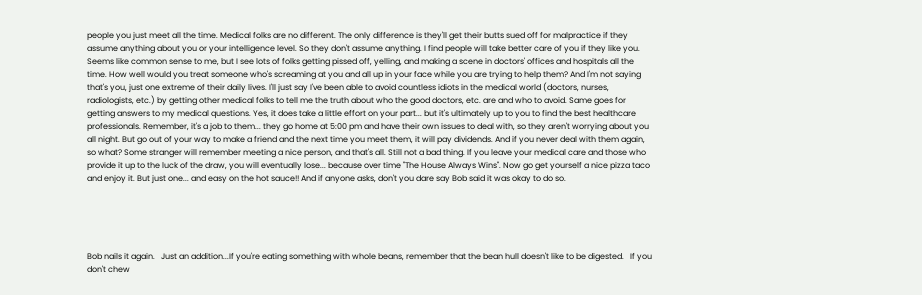people you just meet all the time. Medical folks are no different. The only difference is they'll get their butts sued off for malpractice if they assume anything about you or your intelligence level. So they don't assume anything. I find people will take better care of you if they like you. Seems like common sense to me, but I see lots of folks getting pissed off, yelling, and making a scene in doctors' offices and hospitals all the time. How well would you treat someone who's screaming at you and all up in your face while you are trying to help them? And I'm not saying that's you, just one extreme of their daily lives. I'll just say I've been able to avoid countless idiots in the medical world (doctors, nurses, radiologists, etc.) by getting other medical folks to tell me the truth about who the good doctors, etc. are and who to avoid. Same goes for getting answers to my medical questions. Yes, it does take a little effort on your part... but it's ultimately up to you to find the best healthcare professionals. Remember, it's a job to them... they go home at 5:00 pm and have their own issues to deal with, so they aren't worrying about you all night. But go out of your way to make a friend and the next time you meet them, it will pay dividends. And if you never deal with them again, so what? Some stranger will remember meeting a nice person, and that's all. Still not a bad thing. If you leave your medical care and those who provide it up to the luck of the draw, you will eventually lose... because over time "The House Always Wins". Now go get yourself a nice pizza taco and enjoy it. But just one... and easy on the hot sauce!! And if anyone asks, don't you dare say Bob said it was okay to do so.





Bob nails it again.   Just an addition...If you're eating something with whole beans, remember that the bean hull doesn't like to be digested.   If you don't chew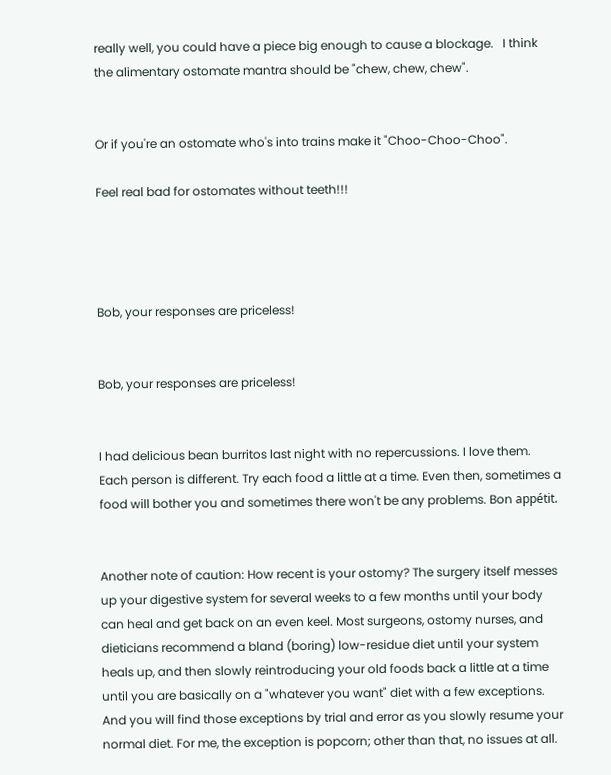really well, you could have a piece big enough to cause a blockage.   I think the alimentary ostomate mantra should be "chew, chew, chew".


Or if you're an ostomate who's into trains make it "Choo-Choo-Choo".

Feel real bad for ostomates without teeth!!!




Bob, your responses are priceless!


Bob, your responses are priceless!


I had delicious bean burritos last night with no repercussions. I love them. Each person is different. Try each food a little at a time. Even then, sometimes a food will bother you and sometimes there won't be any problems. Bon appétit.


Another note of caution: How recent is your ostomy? The surgery itself messes up your digestive system for several weeks to a few months until your body can heal and get back on an even keel. Most surgeons, ostomy nurses, and dieticians recommend a bland (boring) low-residue diet until your system heals up, and then slowly reintroducing your old foods back a little at a time until you are basically on a "whatever you want" diet with a few exceptions. And you will find those exceptions by trial and error as you slowly resume your normal diet. For me, the exception is popcorn; other than that, no issues at all.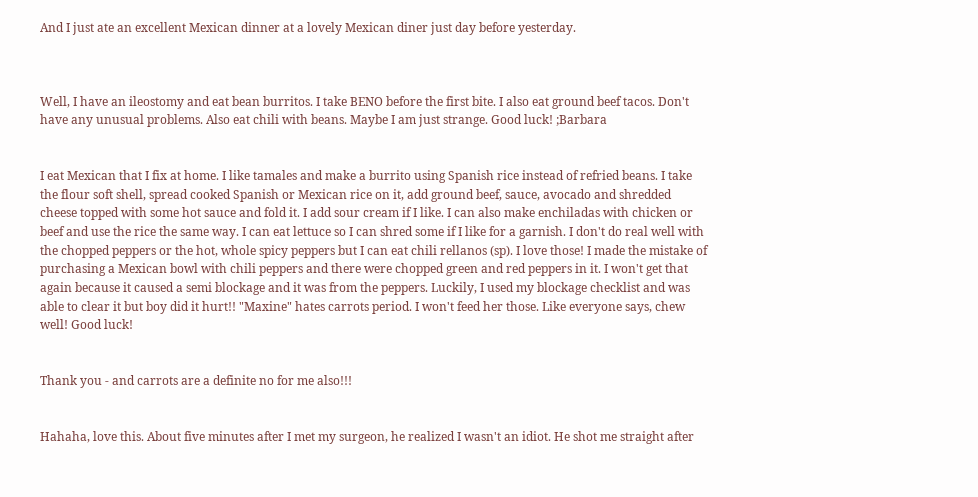And I just ate an excellent Mexican dinner at a lovely Mexican diner just day before yesterday.



Well, I have an ileostomy and eat bean burritos. I take BENO before the first bite. I also eat ground beef tacos. Don't have any unusual problems. Also eat chili with beans. Maybe I am just strange. Good luck! ;Barbara


I eat Mexican that I fix at home. I like tamales and make a burrito using Spanish rice instead of refried beans. I take the flour soft shell, spread cooked Spanish or Mexican rice on it, add ground beef, sauce, avocado and shredded cheese topped with some hot sauce and fold it. I add sour cream if I like. I can also make enchiladas with chicken or beef and use the rice the same way. I can eat lettuce so I can shred some if I like for a garnish. I don't do real well with the chopped peppers or the hot, whole spicy peppers but I can eat chili rellanos (sp). I love those! I made the mistake of purchasing a Mexican bowl with chili peppers and there were chopped green and red peppers in it. I won't get that again because it caused a semi blockage and it was from the peppers. Luckily, I used my blockage checklist and was able to clear it but boy did it hurt!! "Maxine" hates carrots period. I won't feed her those. Like everyone says, chew well! Good luck!


Thank you - and carrots are a definite no for me also!!!


Hahaha, love this. About five minutes after I met my surgeon, he realized I wasn't an idiot. He shot me straight after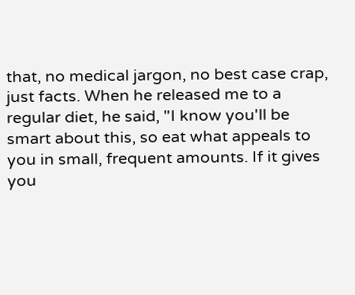that, no medical jargon, no best case crap, just facts. When he released me to a regular diet, he said, "I know you'll be smart about this, so eat what appeals to you in small, frequent amounts. If it gives you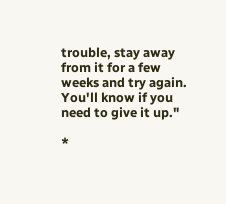trouble, stay away from it for a few weeks and try again. You'll know if you need to give it up."

*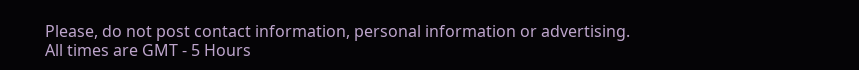Please, do not post contact information, personal information or advertising.
All times are GMT - 5 Hours